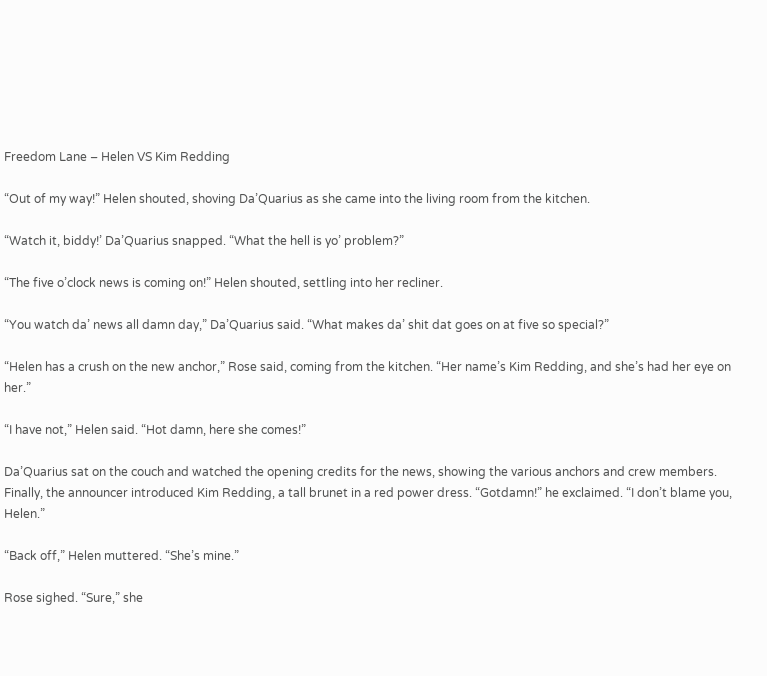Freedom Lane – Helen VS Kim Redding

“Out of my way!” Helen shouted, shoving Da’Quarius as she came into the living room from the kitchen.

“Watch it, biddy!’ Da’Quarius snapped. “What the hell is yo’ problem?”

“The five o’clock news is coming on!” Helen shouted, settling into her recliner.

“You watch da’ news all damn day,” Da’Quarius said. “What makes da’ shit dat goes on at five so special?”

“Helen has a crush on the new anchor,” Rose said, coming from the kitchen. “Her name’s Kim Redding, and she’s had her eye on her.”

“I have not,” Helen said. “Hot damn, here she comes!”

Da’Quarius sat on the couch and watched the opening credits for the news, showing the various anchors and crew members. Finally, the announcer introduced Kim Redding, a tall brunet in a red power dress. “Gotdamn!” he exclaimed. “I don’t blame you, Helen.”

“Back off,” Helen muttered. “She’s mine.”

Rose sighed. “Sure,” she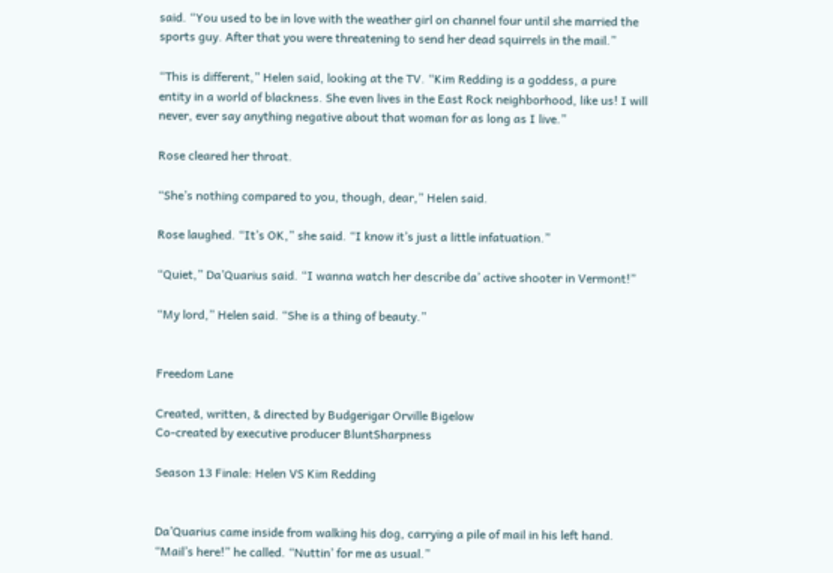said. “You used to be in love with the weather girl on channel four until she married the sports guy. After that you were threatening to send her dead squirrels in the mail.”

“This is different,” Helen said, looking at the TV. “Kim Redding is a goddess, a pure entity in a world of blackness. She even lives in the East Rock neighborhood, like us! I will never, ever say anything negative about that woman for as long as I live.”

Rose cleared her throat.

“She’s nothing compared to you, though, dear,” Helen said.

Rose laughed. “It’s OK,” she said. “I know it’s just a little infatuation.”

“Quiet,” Da’Quarius said. “I wanna watch her describe da’ active shooter in Vermont!”

“My lord,” Helen said. “She is a thing of beauty.”


Freedom Lane

Created, written, & directed by Budgerigar Orville Bigelow
Co-created by executive producer BluntSharpness

Season 13 Finale: Helen VS Kim Redding


Da’Quarius came inside from walking his dog, carrying a pile of mail in his left hand. “Mail’s here!” he called. “Nuttin’ for me as usual.”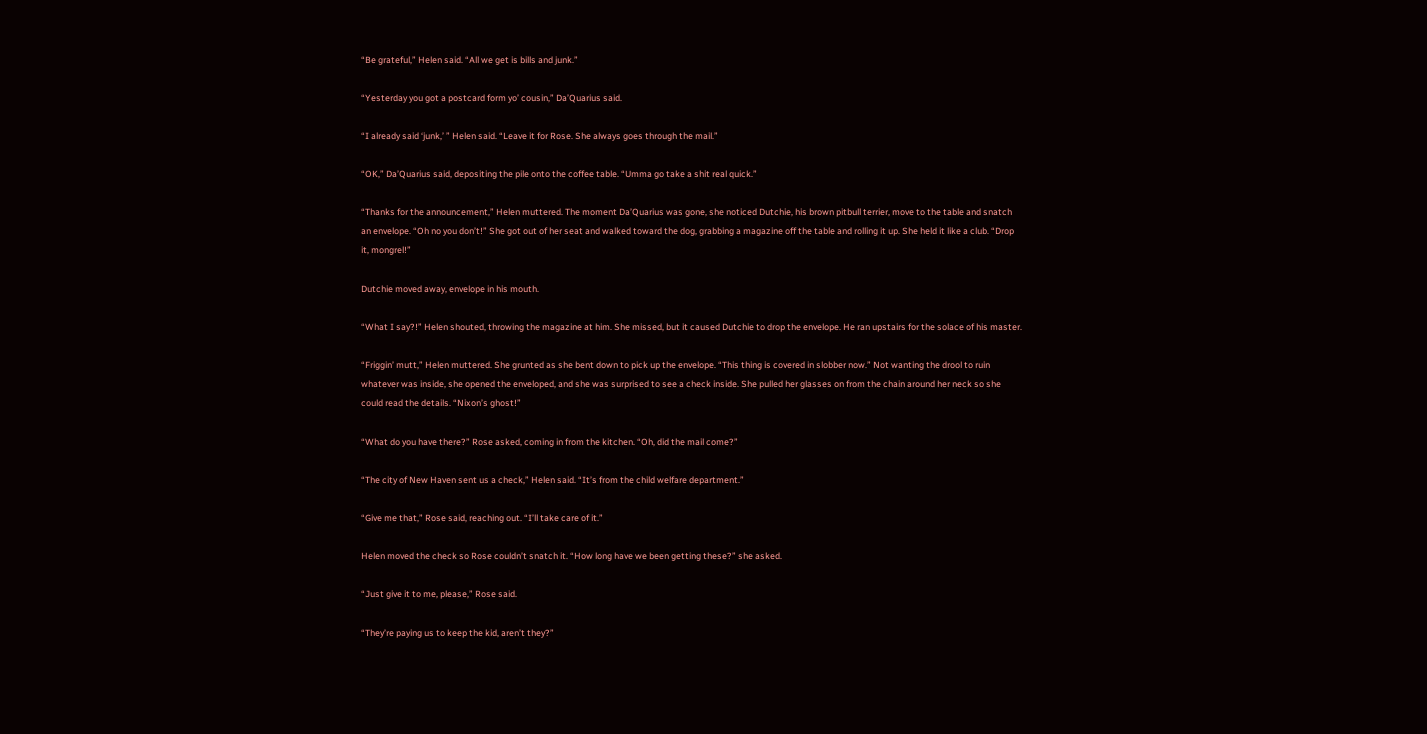“Be grateful,” Helen said. “All we get is bills and junk.”

“Yesterday you got a postcard form yo’ cousin,” Da’Quarius said.

“I already said ‘junk,’ ” Helen said. “Leave it for Rose. She always goes through the mail.”

“OK,” Da’Quarius said, depositing the pile onto the coffee table. “Umma go take a shit real quick.”

“Thanks for the announcement,” Helen muttered. The moment Da’Quarius was gone, she noticed Dutchie, his brown pitbull terrier, move to the table and snatch an envelope. “Oh no you don’t!” She got out of her seat and walked toward the dog, grabbing a magazine off the table and rolling it up. She held it like a club. “Drop it, mongrel!”

Dutchie moved away, envelope in his mouth.

“What I say?!” Helen shouted, throwing the magazine at him. She missed, but it caused Dutchie to drop the envelope. He ran upstairs for the solace of his master.

“Friggin’ mutt,” Helen muttered. She grunted as she bent down to pick up the envelope. “This thing is covered in slobber now.” Not wanting the drool to ruin whatever was inside, she opened the enveloped, and she was surprised to see a check inside. She pulled her glasses on from the chain around her neck so she could read the details. “Nixon’s ghost!”

“What do you have there?” Rose asked, coming in from the kitchen. “Oh, did the mail come?”

“The city of New Haven sent us a check,” Helen said. “It’s from the child welfare department.”

“Give me that,” Rose said, reaching out. “I’ll take care of it.”

Helen moved the check so Rose couldn’t snatch it. “How long have we been getting these?” she asked.

“Just give it to me, please,” Rose said.

“They’re paying us to keep the kid, aren’t they?”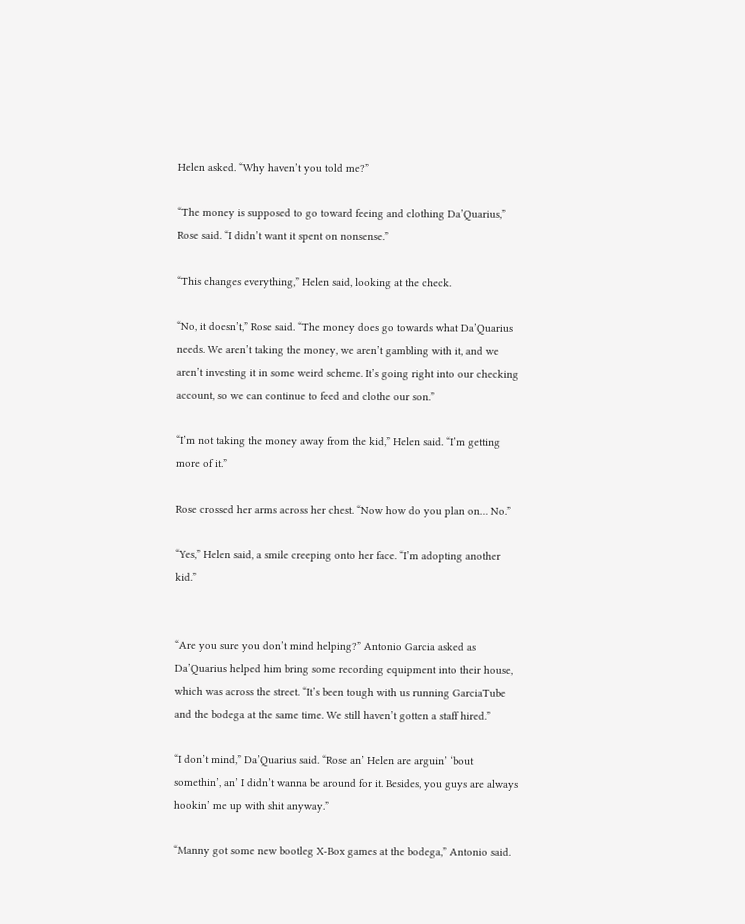Helen asked. “Why haven’t you told me?”

“The money is supposed to go toward feeing and clothing Da’Quarius,” Rose said. “I didn’t want it spent on nonsense.”

“This changes everything,” Helen said, looking at the check.

“No, it doesn’t,” Rose said. “The money does go towards what Da’Quarius needs. We aren’t taking the money, we aren’t gambling with it, and we aren’t investing it in some weird scheme. It’s going right into our checking account, so we can continue to feed and clothe our son.”

“I’m not taking the money away from the kid,” Helen said. “I’m getting more of it.”

Rose crossed her arms across her chest. “Now how do you plan on… No.”

“Yes,” Helen said, a smile creeping onto her face. “I’m adopting another kid.”


“Are you sure you don’t mind helping?” Antonio Garcia asked as Da’Quarius helped him bring some recording equipment into their house, which was across the street. “It’s been tough with us running GarciaTube and the bodega at the same time. We still haven’t gotten a staff hired.”

“I don’t mind,” Da’Quarius said. “Rose an’ Helen are arguin’ ‘bout somethin’, an’ I didn’t wanna be around for it. Besides, you guys are always hookin’ me up with shit anyway.”

“Manny got some new bootleg X-Box games at the bodega,” Antonio said.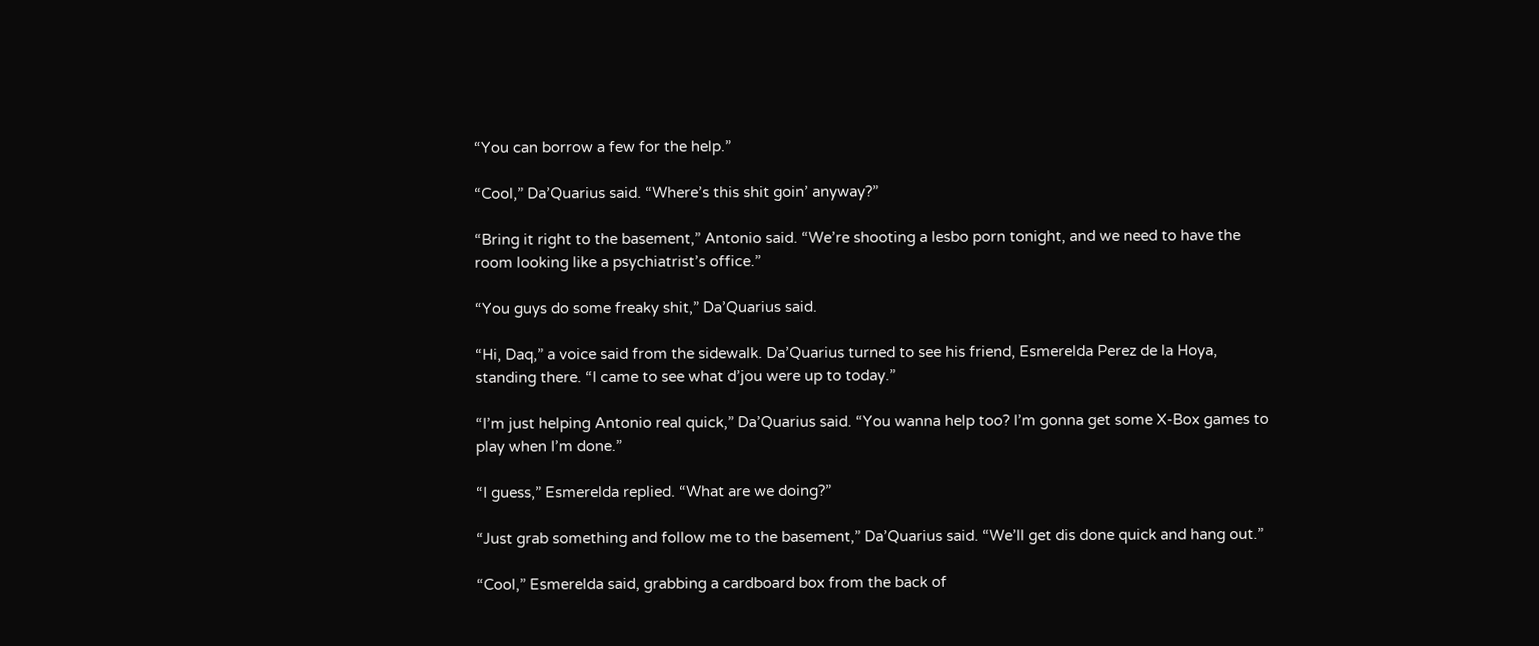“You can borrow a few for the help.”

“Cool,” Da’Quarius said. “Where’s this shit goin’ anyway?”

“Bring it right to the basement,” Antonio said. “We’re shooting a lesbo porn tonight, and we need to have the room looking like a psychiatrist’s office.”

“You guys do some freaky shit,” Da’Quarius said.

“Hi, Daq,” a voice said from the sidewalk. Da’Quarius turned to see his friend, Esmerelda Perez de la Hoya, standing there. “I came to see what d’jou were up to today.”

“I’m just helping Antonio real quick,” Da’Quarius said. “You wanna help too? I’m gonna get some X-Box games to play when I’m done.”

“I guess,” Esmerelda replied. “What are we doing?”

“Just grab something and follow me to the basement,” Da’Quarius said. “We’ll get dis done quick and hang out.”

“Cool,” Esmerelda said, grabbing a cardboard box from the back of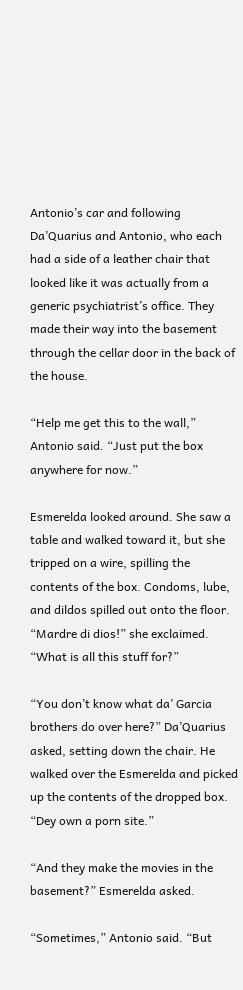Antonio’s car and following Da’Quarius and Antonio, who each had a side of a leather chair that looked like it was actually from a generic psychiatrist’s office. They made their way into the basement through the cellar door in the back of the house.

“Help me get this to the wall,” Antonio said. “Just put the box anywhere for now.”

Esmerelda looked around. She saw a table and walked toward it, but she tripped on a wire, spilling the contents of the box. Condoms, lube, and dildos spilled out onto the floor. “Mardre di dios!” she exclaimed. “What is all this stuff for?”

“You don’t know what da’ Garcia brothers do over here?” Da’Quarius asked, setting down the chair. He walked over the Esmerelda and picked up the contents of the dropped box. “Dey own a porn site.”

“And they make the movies in the basement?” Esmerelda asked.

“Sometimes,” Antonio said. “But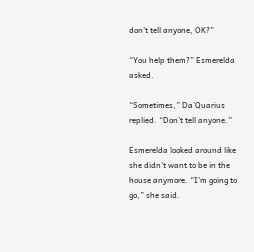don’t tell anyone, OK?”

“You help them?” Esmerelda asked.

“Sometimes,” Da’Quarius replied. “Don’t tell anyone.”

Esmerelda looked around like she didn’t want to be in the house anymore. “I’m going to go,” she said.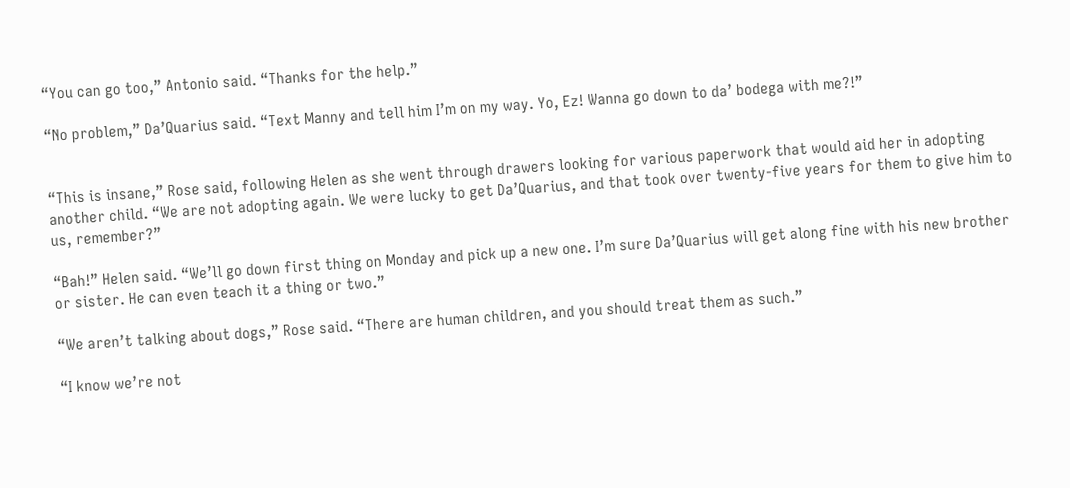“You can go too,” Antonio said. “Thanks for the help.”

“No problem,” Da’Quarius said. “Text Manny and tell him I’m on my way. Yo, Ez! Wanna go down to da’ bodega with me?!”


“This is insane,” Rose said, following Helen as she went through drawers looking for various paperwork that would aid her in adopting another child. “We are not adopting again. We were lucky to get Da’Quarius, and that took over twenty-five years for them to give him to us, remember?”

“Bah!” Helen said. “We’ll go down first thing on Monday and pick up a new one. I’m sure Da’Quarius will get along fine with his new brother or sister. He can even teach it a thing or two.”

“We aren’t talking about dogs,” Rose said. “There are human children, and you should treat them as such.”

“I know we’re not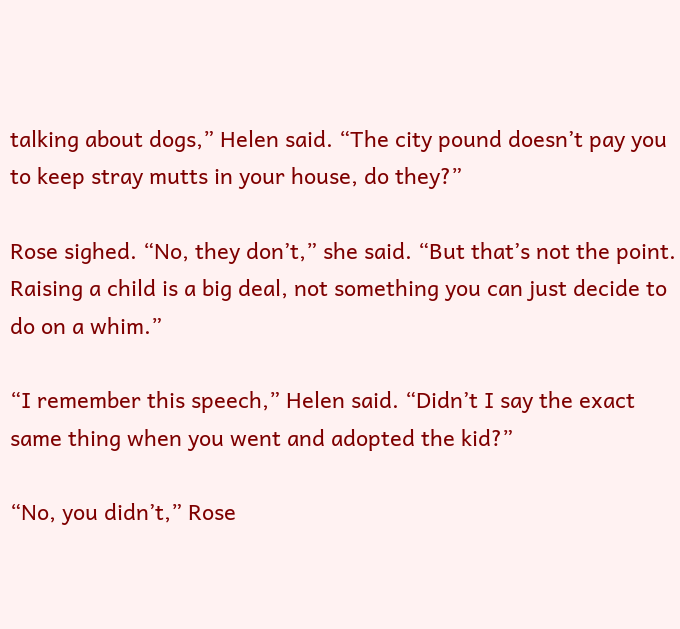talking about dogs,” Helen said. “The city pound doesn’t pay you to keep stray mutts in your house, do they?”

Rose sighed. “No, they don’t,” she said. “But that’s not the point. Raising a child is a big deal, not something you can just decide to do on a whim.”

“I remember this speech,” Helen said. “Didn’t I say the exact same thing when you went and adopted the kid?”

“No, you didn’t,” Rose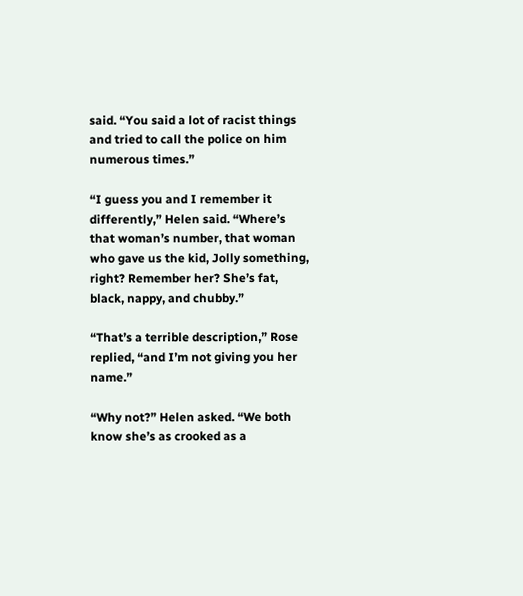said. “You said a lot of racist things and tried to call the police on him numerous times.”

“I guess you and I remember it differently,” Helen said. “Where’s that woman’s number, that woman who gave us the kid, Jolly something, right? Remember her? She’s fat, black, nappy, and chubby.”

“That’s a terrible description,” Rose replied, “and I’m not giving you her name.”

“Why not?” Helen asked. “We both know she’s as crooked as a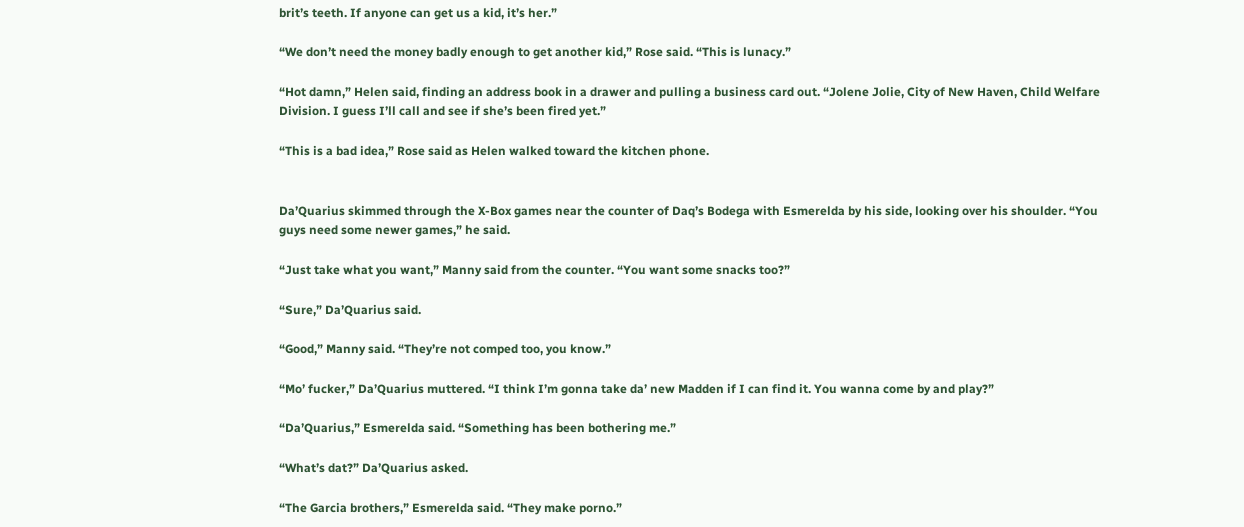brit’s teeth. If anyone can get us a kid, it’s her.”

“We don’t need the money badly enough to get another kid,” Rose said. “This is lunacy.”

“Hot damn,” Helen said, finding an address book in a drawer and pulling a business card out. “Jolene Jolie, City of New Haven, Child Welfare Division. I guess I’ll call and see if she’s been fired yet.”

“This is a bad idea,” Rose said as Helen walked toward the kitchen phone.


Da’Quarius skimmed through the X-Box games near the counter of Daq’s Bodega with Esmerelda by his side, looking over his shoulder. “You guys need some newer games,” he said.

“Just take what you want,” Manny said from the counter. “You want some snacks too?”

“Sure,” Da’Quarius said.

“Good,” Manny said. “They’re not comped too, you know.”

“Mo’ fucker,” Da’Quarius muttered. “I think I’m gonna take da’ new Madden if I can find it. You wanna come by and play?”

“Da’Quarius,” Esmerelda said. “Something has been bothering me.”

“What’s dat?” Da’Quarius asked.

“The Garcia brothers,” Esmerelda said. “They make porno.”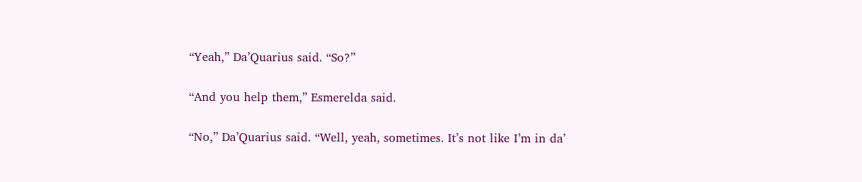“Yeah,” Da’Quarius said. “So?”

“And you help them,” Esmerelda said.

“No,” Da’Quarius said. “Well, yeah, sometimes. It’s not like I’m in da’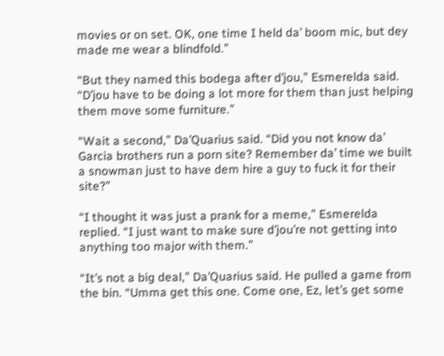movies or on set. OK, one time I held da’ boom mic, but dey made me wear a blindfold.”

“But they named this bodega after d’jou,” Esmerelda said. “D’jou have to be doing a lot more for them than just helping them move some furniture.”

“Wait a second,” Da’Quarius said. “Did you not know da’ Garcia brothers run a porn site? Remember da’ time we built a snowman just to have dem hire a guy to fuck it for their site?”

“I thought it was just a prank for a meme,” Esmerelda replied. “I just want to make sure d’jou’re not getting into anything too major with them.”

“It’s not a big deal,” Da’Quarius said. He pulled a game from the bin. “Umma get this one. Come one, Ez, let’s get some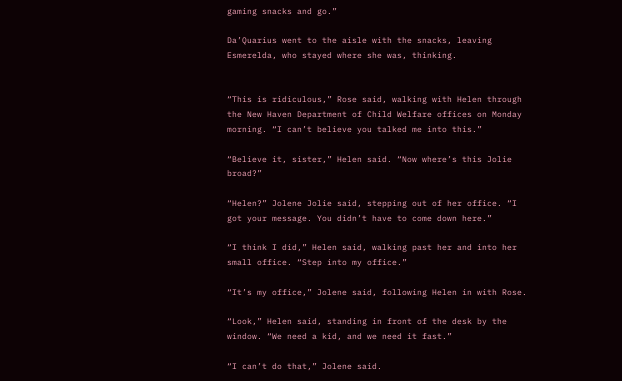gaming snacks and go.”

Da’Quarius went to the aisle with the snacks, leaving Esmerelda, who stayed where she was, thinking.


“This is ridiculous,” Rose said, walking with Helen through the New Haven Department of Child Welfare offices on Monday morning. “I can’t believe you talked me into this.”

“Believe it, sister,” Helen said. “Now where’s this Jolie broad?”

“Helen?” Jolene Jolie said, stepping out of her office. “I got your message. You didn’t have to come down here.”

“I think I did,” Helen said, walking past her and into her small office. “Step into my office.”

“It’s my office,” Jolene said, following Helen in with Rose.

“Look,” Helen said, standing in front of the desk by the window. “We need a kid, and we need it fast.”

“I can’t do that,” Jolene said.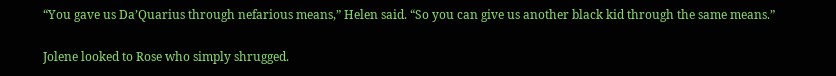“You gave us Da’Quarius through nefarious means,” Helen said. “So you can give us another black kid through the same means.”

Jolene looked to Rose who simply shrugged.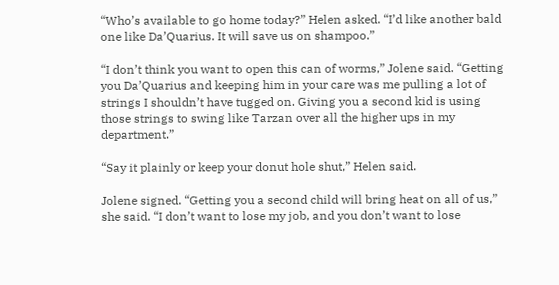“Who’s available to go home today?” Helen asked. “I’d like another bald one like Da’Quarius. It will save us on shampoo.”

“I don’t think you want to open this can of worms,” Jolene said. “Getting you Da’Quarius and keeping him in your care was me pulling a lot of strings I shouldn’t have tugged on. Giving you a second kid is using those strings to swing like Tarzan over all the higher ups in my department.”

“Say it plainly or keep your donut hole shut,” Helen said.

Jolene signed. “Getting you a second child will bring heat on all of us,” she said. “I don’t want to lose my job, and you don’t want to lose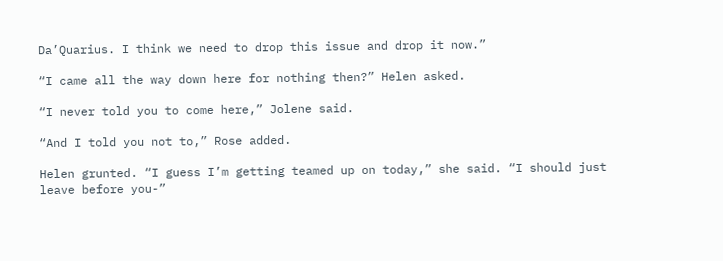Da’Quarius. I think we need to drop this issue and drop it now.”

“I came all the way down here for nothing then?” Helen asked.

“I never told you to come here,” Jolene said.

“And I told you not to,” Rose added.

Helen grunted. “I guess I’m getting teamed up on today,” she said. “I should just leave before you-”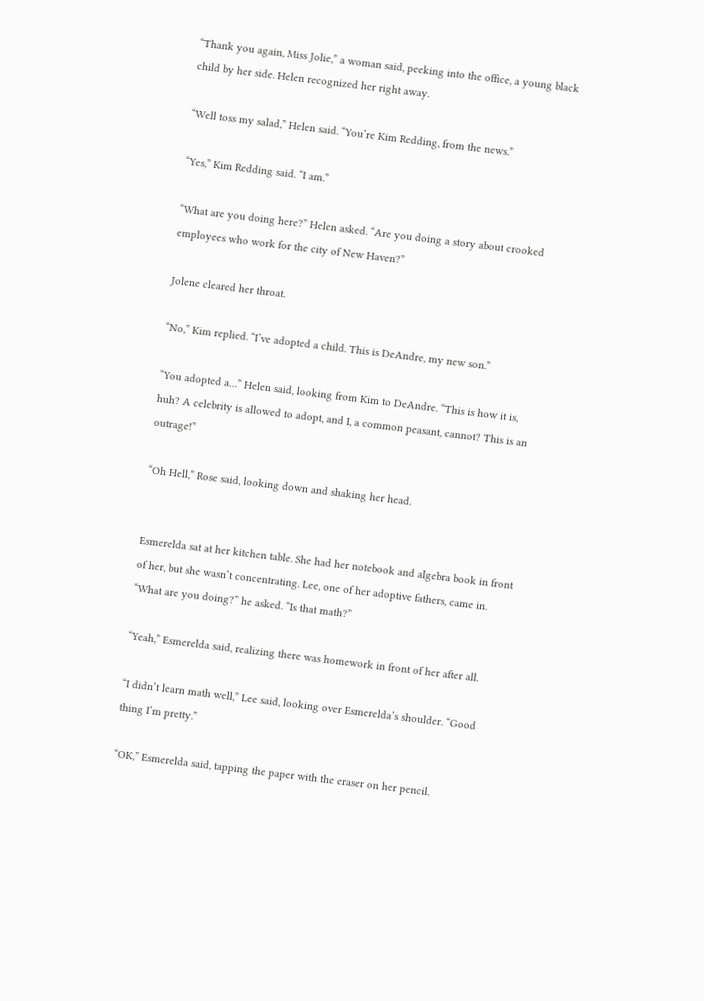“Thank you again, Miss Jolie,” a woman said, peeking into the office, a young black child by her side. Helen recognized her right away.

“Well toss my salad,” Helen said. “You’re Kim Redding, from the news.”

“Yes,” Kim Redding said. “I am.”

“What are you doing here?” Helen asked. “Are you doing a story about crooked employees who work for the city of New Haven?”

Jolene cleared her throat.

“No,” Kim replied. “I’ve adopted a child. This is DeAndre, my new son.”

“You adopted a…” Helen said, looking from Kim to DeAndre. “This is how it is, huh? A celebrity is allowed to adopt, and I, a common peasant, cannot? This is an outrage!”

“Oh Hell,” Rose said, looking down and shaking her head.


Esmerelda sat at her kitchen table. She had her notebook and algebra book in front of her, but she wasn’t concentrating. Lee, one of her adoptive fathers, came in. “What are you doing?” he asked. “Is that math?”

“Yeah,” Esmerelda said, realizing there was homework in front of her after all.

“I didn’t learn math well,” Lee said, looking over Esmerelda’s shoulder. “Good thing I’m pretty.”

“OK,” Esmerelda said, tapping the paper with the eraser on her pencil.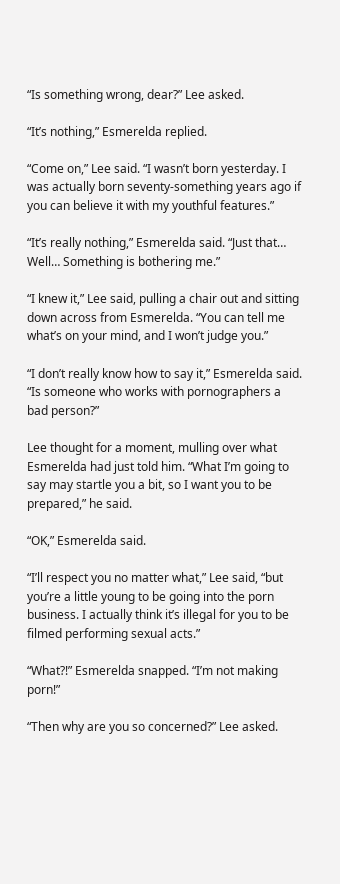“Is something wrong, dear?” Lee asked.

“It’s nothing,” Esmerelda replied.

“Come on,” Lee said. “I wasn’t born yesterday. I was actually born seventy-something years ago if you can believe it with my youthful features.”

“It’s really nothing,” Esmerelda said. “Just that… Well… Something is bothering me.”

“I knew it,” Lee said, pulling a chair out and sitting down across from Esmerelda. “You can tell me what’s on your mind, and I won’t judge you.”

“I don’t really know how to say it,” Esmerelda said. “Is someone who works with pornographers a bad person?”

Lee thought for a moment, mulling over what Esmerelda had just told him. “What I’m going to say may startle you a bit, so I want you to be prepared,” he said.

“OK,” Esmerelda said.

“I’ll respect you no matter what,” Lee said, “but you’re a little young to be going into the porn business. I actually think it’s illegal for you to be filmed performing sexual acts.”

“What?!” Esmerelda snapped. “I’m not making porn!”

“Then why are you so concerned?” Lee asked.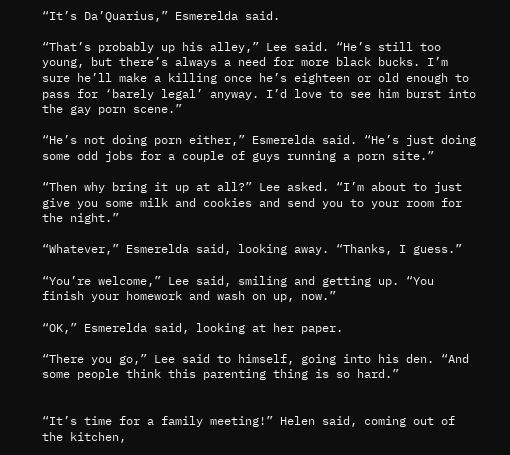“It’s Da’Quarius,” Esmerelda said.

“That’s probably up his alley,” Lee said. “He’s still too young, but there’s always a need for more black bucks. I’m sure he’ll make a killing once he’s eighteen or old enough to pass for ‘barely legal’ anyway. I’d love to see him burst into the gay porn scene.”

“He’s not doing porn either,” Esmerelda said. “He’s just doing some odd jobs for a couple of guys running a porn site.”

“Then why bring it up at all?” Lee asked. “I’m about to just give you some milk and cookies and send you to your room for the night.”

“Whatever,” Esmerelda said, looking away. “Thanks, I guess.”

“You’re welcome,” Lee said, smiling and getting up. “You finish your homework and wash on up, now.”

“OK,” Esmerelda said, looking at her paper.

“There you go,” Lee said to himself, going into his den. “And some people think this parenting thing is so hard.”


“It’s time for a family meeting!” Helen said, coming out of the kitchen,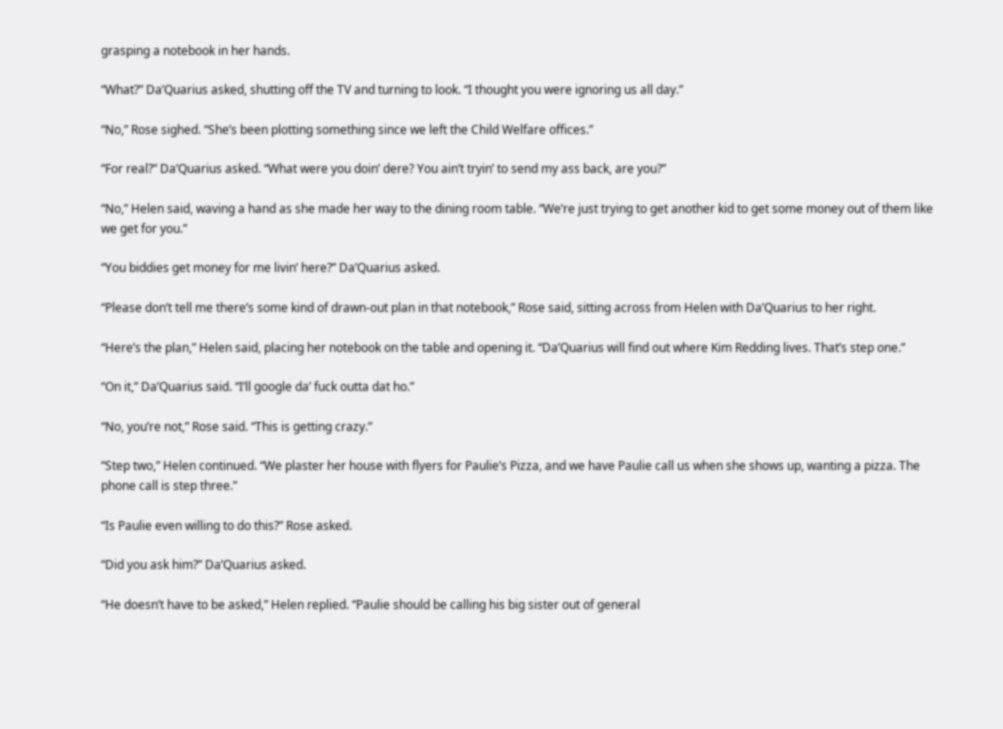grasping a notebook in her hands.

“What?” Da’Quarius asked, shutting off the TV and turning to look. “I thought you were ignoring us all day.”

“No,” Rose sighed. “She’s been plotting something since we left the Child Welfare offices.”

“For real?” Da’Quarius asked. “What were you doin’ dere? You ain’t tryin’ to send my ass back, are you?”

“No,” Helen said, waving a hand as she made her way to the dining room table. “We’re just trying to get another kid to get some money out of them like we get for you.”

“You biddies get money for me livin’ here?” Da’Quarius asked.

“Please don’t tell me there’s some kind of drawn-out plan in that notebook,” Rose said, sitting across from Helen with Da’Quarius to her right.

“Here’s the plan,” Helen said, placing her notebook on the table and opening it. “Da’Quarius will find out where Kim Redding lives. That’s step one.”

“On it,” Da’Quarius said. “I’ll google da’ fuck outta dat ho.”

“No, you’re not,” Rose said. “This is getting crazy.”

“Step two,” Helen continued. “We plaster her house with flyers for Paulie’s Pizza, and we have Paulie call us when she shows up, wanting a pizza. The phone call is step three.”

“Is Paulie even willing to do this?” Rose asked.

“Did you ask him?” Da’Quarius asked.

“He doesn’t have to be asked,” Helen replied. “Paulie should be calling his big sister out of general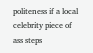politeness if a local celebrity piece of ass steps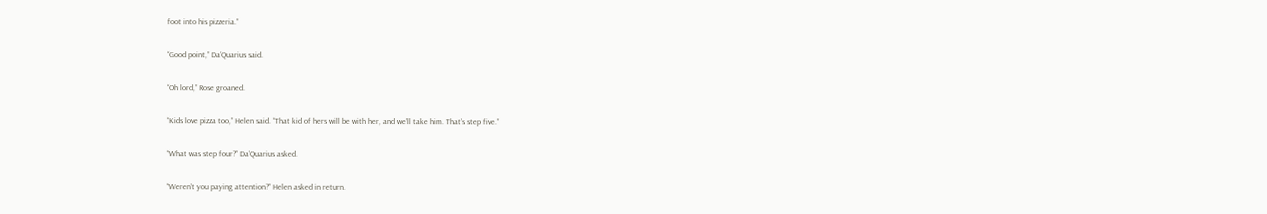foot into his pizzeria.”

“Good point,” Da’Quarius said.

“Oh lord,” Rose groaned.

“Kids love pizza too,” Helen said. “That kid of hers will be with her, and we’ll take him. That’s step five.”

“What was step four?” Da’Quarius asked.

“Weren’t you paying attention?” Helen asked in return.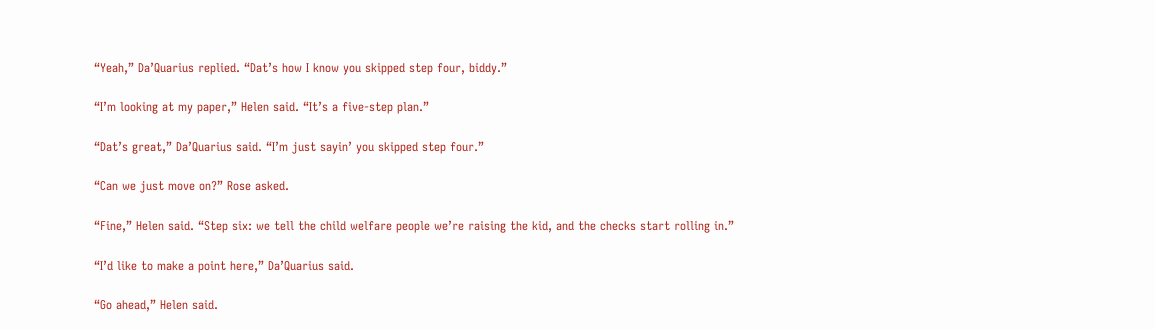“Yeah,” Da’Quarius replied. “Dat’s how I know you skipped step four, biddy.”

“I’m looking at my paper,” Helen said. “It’s a five-step plan.”

“Dat’s great,” Da’Quarius said. “I’m just sayin’ you skipped step four.”

“Can we just move on?” Rose asked.

“Fine,” Helen said. “Step six: we tell the child welfare people we’re raising the kid, and the checks start rolling in.”

“I’d like to make a point here,” Da’Quarius said.

“Go ahead,” Helen said.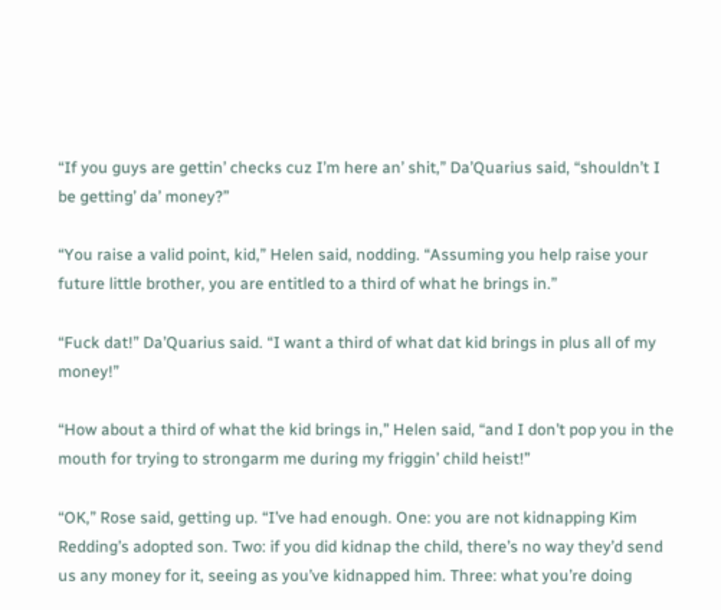“If you guys are gettin’ checks cuz I’m here an’ shit,” Da’Quarius said, “shouldn’t I be getting’ da’ money?”

“You raise a valid point, kid,” Helen said, nodding. “Assuming you help raise your future little brother, you are entitled to a third of what he brings in.”

“Fuck dat!” Da’Quarius said. “I want a third of what dat kid brings in plus all of my money!”

“How about a third of what the kid brings in,” Helen said, “and I don’t pop you in the mouth for trying to strongarm me during my friggin’ child heist!”

“OK,” Rose said, getting up. “I’ve had enough. One: you are not kidnapping Kim Redding’s adopted son. Two: if you did kidnap the child, there’s no way they’d send us any money for it, seeing as you’ve kidnapped him. Three: what you’re doing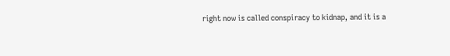right now is called conspiracy to kidnap, and it is a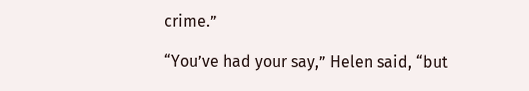crime.”

“You’ve had your say,” Helen said, “but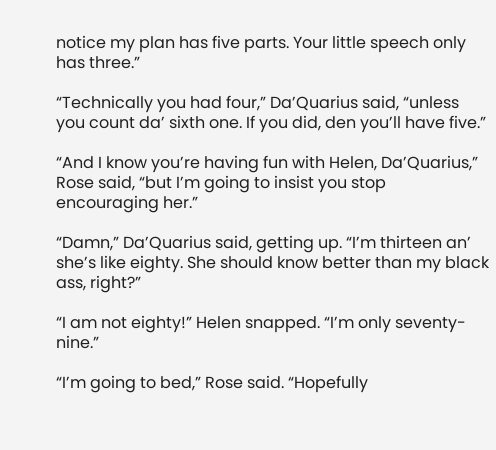notice my plan has five parts. Your little speech only has three.”

“Technically you had four,” Da’Quarius said, “unless you count da’ sixth one. If you did, den you’ll have five.”

“And I know you’re having fun with Helen, Da’Quarius,” Rose said, “but I’m going to insist you stop encouraging her.”

“Damn,” Da’Quarius said, getting up. “I’m thirteen an’ she’s like eighty. She should know better than my black ass, right?”

“I am not eighty!” Helen snapped. “I’m only seventy-nine.”

“I’m going to bed,” Rose said. “Hopefully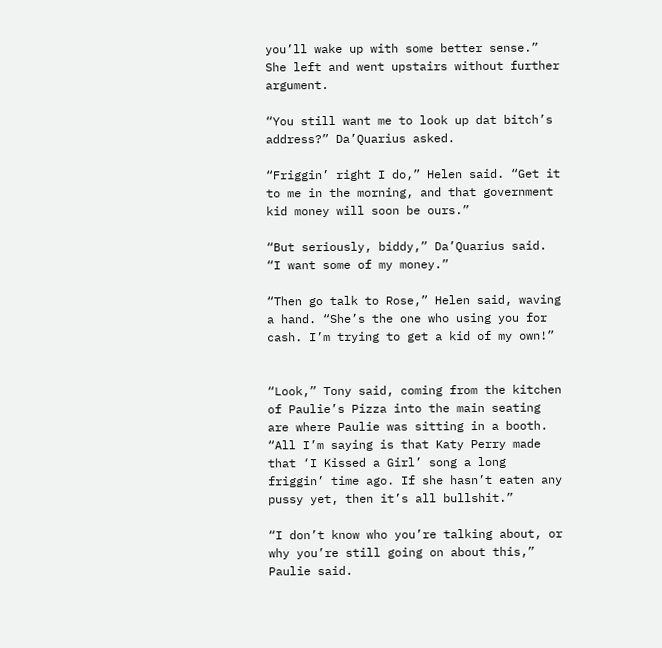you’ll wake up with some better sense.” She left and went upstairs without further argument.

“You still want me to look up dat bitch’s address?” Da’Quarius asked.

“Friggin’ right I do,” Helen said. “Get it to me in the morning, and that government kid money will soon be ours.”

“But seriously, biddy,” Da’Quarius said. “I want some of my money.”

“Then go talk to Rose,” Helen said, waving a hand. “She’s the one who using you for cash. I’m trying to get a kid of my own!”


“Look,” Tony said, coming from the kitchen of Paulie’s Pizza into the main seating are where Paulie was sitting in a booth. “All I’m saying is that Katy Perry made that ‘I Kissed a Girl’ song a long friggin’ time ago. If she hasn’t eaten any pussy yet, then it’s all bullshit.”

“I don’t know who you’re talking about, or why you’re still going on about this,” Paulie said.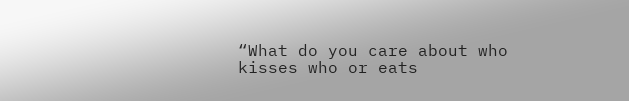“What do you care about who kisses who or eats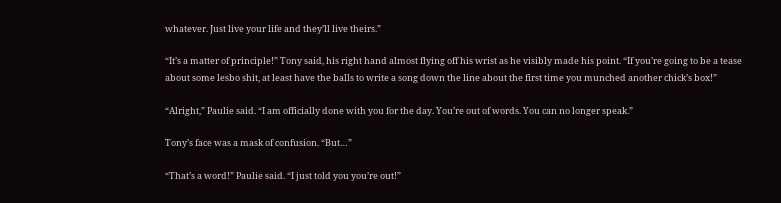whatever. Just live your life and they’ll live theirs.”

“It’s a matter of principle!” Tony said, his right hand almost flying off his wrist as he visibly made his point. “If you’re going to be a tease about some lesbo shit, at least have the balls to write a song down the line about the first time you munched another chick’s box!”

“Alright,” Paulie said. “I am officially done with you for the day. You’re out of words. You can no longer speak.”

Tony’s face was a mask of confusion. “But…”

“That’s a word!” Paulie said. “I just told you you’re out!”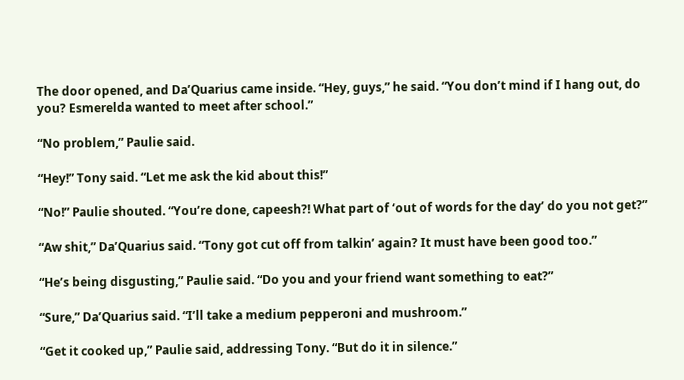The door opened, and Da’Quarius came inside. “Hey, guys,” he said. “You don’t mind if I hang out, do you? Esmerelda wanted to meet after school.”

“No problem,” Paulie said.

“Hey!” Tony said. “Let me ask the kid about this!”

“No!” Paulie shouted. “You’re done, capeesh?! What part of ‘out of words for the day’ do you not get?”

“Aw shit,” Da’Quarius said. “Tony got cut off from talkin’ again? It must have been good too.”

“He’s being disgusting,” Paulie said. “Do you and your friend want something to eat?”

“Sure,” Da’Quarius said. “I’ll take a medium pepperoni and mushroom.”

“Get it cooked up,” Paulie said, addressing Tony. “But do it in silence.”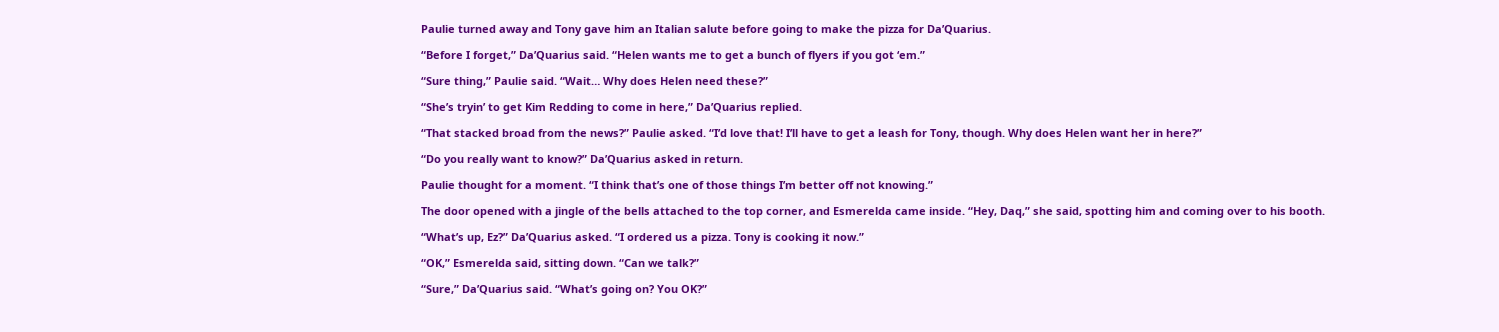Paulie turned away and Tony gave him an Italian salute before going to make the pizza for Da’Quarius.

“Before I forget,” Da’Quarius said. “Helen wants me to get a bunch of flyers if you got ‘em.”

“Sure thing,” Paulie said. “Wait… Why does Helen need these?”

“She’s tryin’ to get Kim Redding to come in here,” Da’Quarius replied.

“That stacked broad from the news?” Paulie asked. “I’d love that! I’ll have to get a leash for Tony, though. Why does Helen want her in here?”

“Do you really want to know?” Da’Quarius asked in return.

Paulie thought for a moment. “I think that’s one of those things I’m better off not knowing.”

The door opened with a jingle of the bells attached to the top corner, and Esmerelda came inside. “Hey, Daq,” she said, spotting him and coming over to his booth.

“What’s up, Ez?” Da’Quarius asked. “I ordered us a pizza. Tony is cooking it now.”

“OK,” Esmerelda said, sitting down. “Can we talk?”

“Sure,” Da’Quarius said. “What’s going on? You OK?”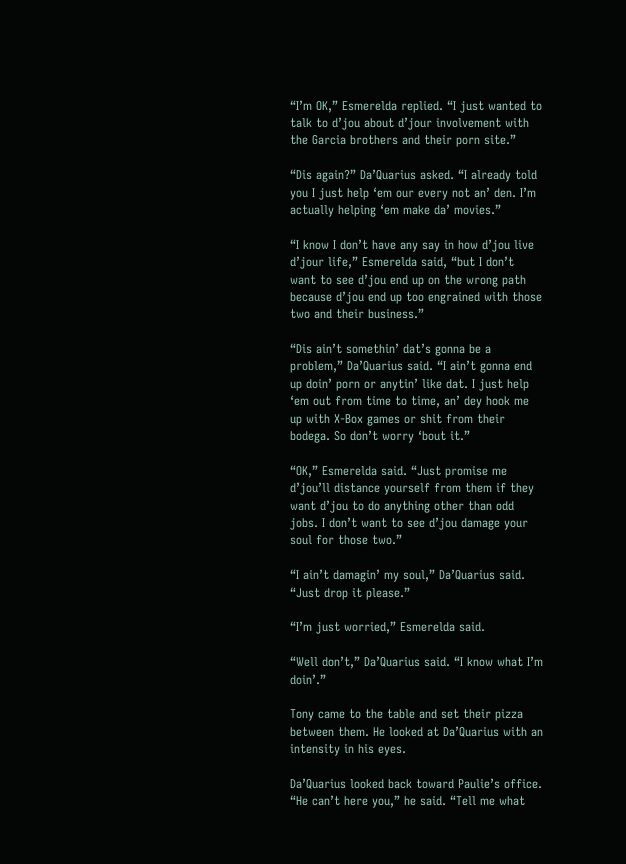“I’m OK,” Esmerelda replied. “I just wanted to talk to d’jou about d’jour involvement with the Garcia brothers and their porn site.”

“Dis again?” Da’Quarius asked. “I already told you I just help ‘em our every not an’ den. I’m actually helping ‘em make da’ movies.”

“I know I don’t have any say in how d’jou live d’jour life,” Esmerelda said, “but I don’t want to see d’jou end up on the wrong path because d’jou end up too engrained with those two and their business.”

“Dis ain’t somethin’ dat’s gonna be a problem,” Da’Quarius said. “I ain’t gonna end up doin’ porn or anytin’ like dat. I just help ‘em out from time to time, an’ dey hook me up with X-Box games or shit from their bodega. So don’t worry ‘bout it.”

“OK,” Esmerelda said. “Just promise me d’jou’ll distance yourself from them if they want d’jou to do anything other than odd jobs. I don’t want to see d’jou damage your soul for those two.”

“I ain’t damagin’ my soul,” Da’Quarius said. “Just drop it please.”

“I’m just worried,” Esmerelda said.

“Well don’t,” Da’Quarius said. “I know what I’m doin’.”

Tony came to the table and set their pizza between them. He looked at Da’Quarius with an intensity in his eyes.

Da’Quarius looked back toward Paulie’s office. “He can’t here you,” he said. “Tell me what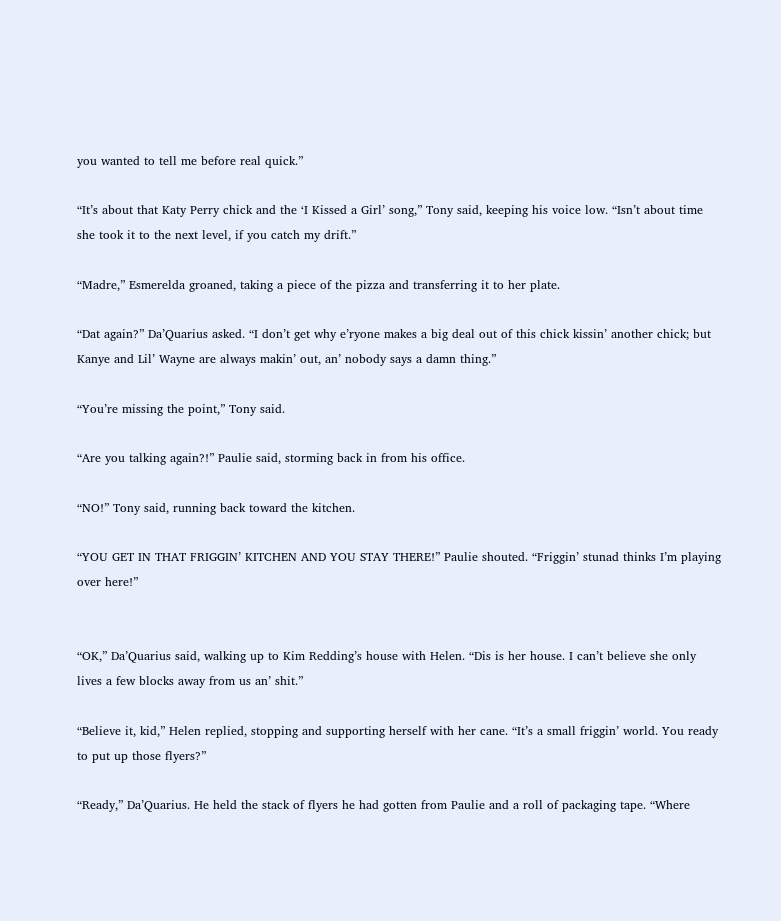you wanted to tell me before real quick.”

“It’s about that Katy Perry chick and the ‘I Kissed a Girl’ song,” Tony said, keeping his voice low. “Isn’t about time she took it to the next level, if you catch my drift.”

“Madre,” Esmerelda groaned, taking a piece of the pizza and transferring it to her plate.

“Dat again?” Da’Quarius asked. “I don’t get why e’ryone makes a big deal out of this chick kissin’ another chick; but Kanye and Lil’ Wayne are always makin’ out, an’ nobody says a damn thing.”

“You’re missing the point,” Tony said.

“Are you talking again?!” Paulie said, storming back in from his office.

“NO!” Tony said, running back toward the kitchen.

“YOU GET IN THAT FRIGGIN’ KITCHEN AND YOU STAY THERE!” Paulie shouted. “Friggin’ stunad thinks I’m playing over here!”


“OK,” Da’Quarius said, walking up to Kim Redding’s house with Helen. “Dis is her house. I can’t believe she only lives a few blocks away from us an’ shit.”

“Believe it, kid,” Helen replied, stopping and supporting herself with her cane. “It’s a small friggin’ world. You ready to put up those flyers?”

“Ready,” Da’Quarius. He held the stack of flyers he had gotten from Paulie and a roll of packaging tape. “Where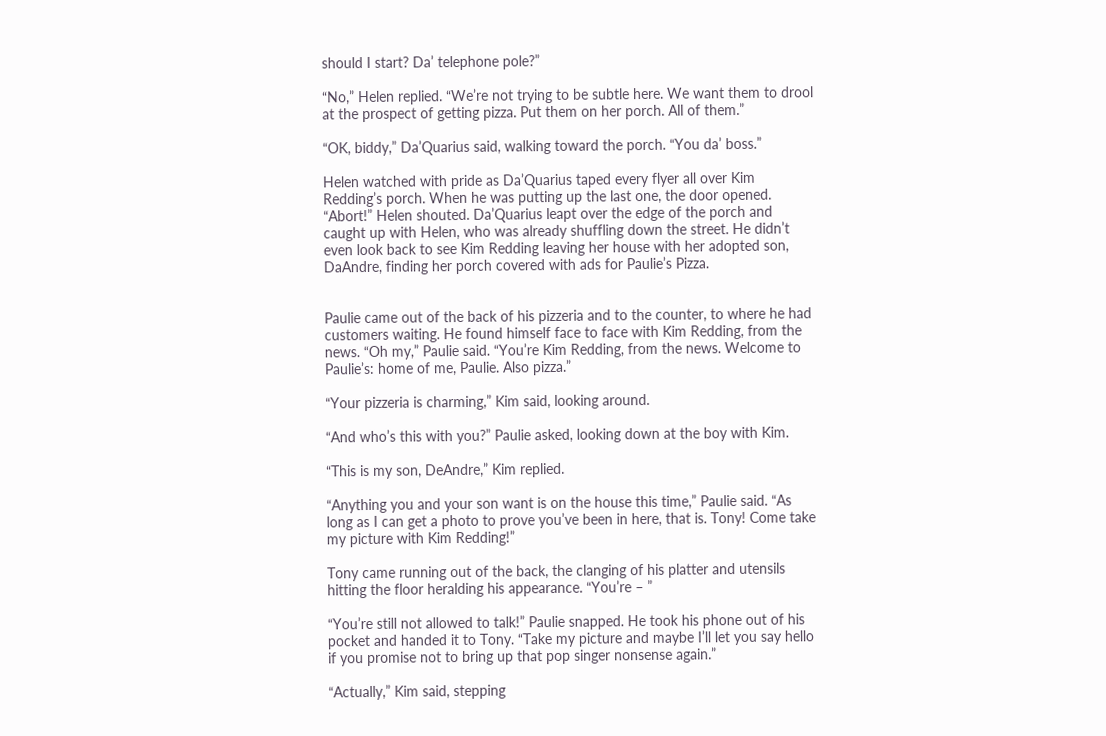should I start? Da’ telephone pole?”

“No,” Helen replied. “We’re not trying to be subtle here. We want them to drool at the prospect of getting pizza. Put them on her porch. All of them.”

“OK, biddy,” Da’Quarius said, walking toward the porch. “You da’ boss.”

Helen watched with pride as Da’Quarius taped every flyer all over Kim Redding’s porch. When he was putting up the last one, the door opened. “Abort!” Helen shouted. Da’Quarius leapt over the edge of the porch and caught up with Helen, who was already shuffling down the street. He didn’t even look back to see Kim Redding leaving her house with her adopted son, DaAndre, finding her porch covered with ads for Paulie’s Pizza.


Paulie came out of the back of his pizzeria and to the counter, to where he had customers waiting. He found himself face to face with Kim Redding, from the news. “Oh my,” Paulie said. “You’re Kim Redding, from the news. Welcome to Paulie’s: home of me, Paulie. Also pizza.”

“Your pizzeria is charming,” Kim said, looking around.

“And who’s this with you?” Paulie asked, looking down at the boy with Kim.

“This is my son, DeAndre,” Kim replied.

“Anything you and your son want is on the house this time,” Paulie said. “As long as I can get a photo to prove you’ve been in here, that is. Tony! Come take my picture with Kim Redding!”

Tony came running out of the back, the clanging of his platter and utensils hitting the floor heralding his appearance. “You’re – ”

“You’re still not allowed to talk!” Paulie snapped. He took his phone out of his pocket and handed it to Tony. “Take my picture and maybe I’ll let you say hello if you promise not to bring up that pop singer nonsense again.”

“Actually,” Kim said, stepping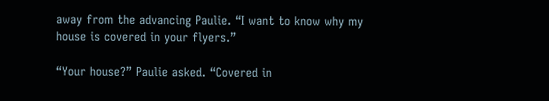away from the advancing Paulie. “I want to know why my house is covered in your flyers.”

“Your house?” Paulie asked. “Covered in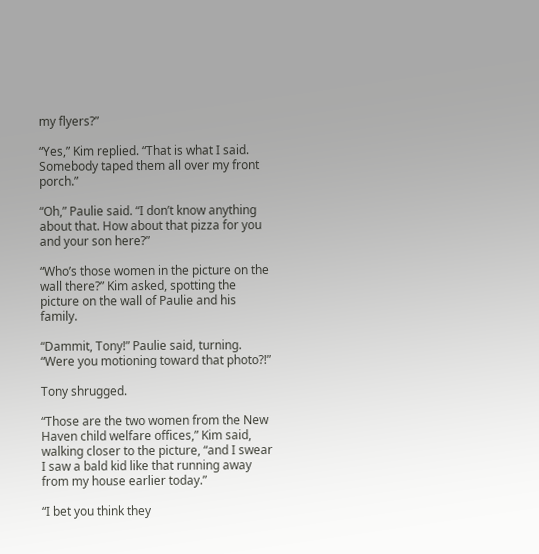my flyers?”

“Yes,” Kim replied. “That is what I said. Somebody taped them all over my front porch.”

“Oh,” Paulie said. “I don’t know anything about that. How about that pizza for you and your son here?”

“Who’s those women in the picture on the wall there?” Kim asked, spotting the picture on the wall of Paulie and his family.

“Dammit, Tony!” Paulie said, turning. “Were you motioning toward that photo?!”

Tony shrugged.

“Those are the two women from the New Haven child welfare offices,” Kim said, walking closer to the picture, “and I swear I saw a bald kid like that running away from my house earlier today.”

“I bet you think they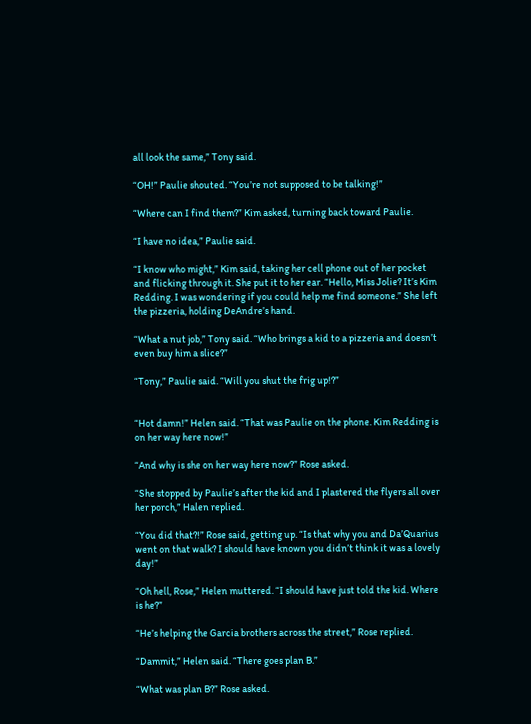all look the same,” Tony said.

“OH!” Paulie shouted. “You’re not supposed to be talking!”

“Where can I find them?” Kim asked, turning back toward Paulie.

“I have no idea,” Paulie said.

“I know who might,” Kim said, taking her cell phone out of her pocket and flicking through it. She put it to her ear. “Hello, Miss Jolie? It’s Kim Redding. I was wondering if you could help me find someone.” She left the pizzeria, holding DeAndre’s hand.

“What a nut job,” Tony said. “Who brings a kid to a pizzeria and doesn’t even buy him a slice?”

“Tony,” Paulie said. “Will you shut the frig up!?”


“Hot damn!” Helen said. “That was Paulie on the phone. Kim Redding is on her way here now!”

“And why is she on her way here now?” Rose asked.

“She stopped by Paulie’s after the kid and I plastered the flyers all over her porch,” Halen replied.

“You did that?!” Rose said, getting up. “Is that why you and Da’Quarius went on that walk? I should have known you didn’t think it was a lovely day!”

“Oh hell, Rose,” Helen muttered. “I should have just told the kid. Where is he?”

“He’s helping the Garcia brothers across the street,” Rose replied.

“Dammit,” Helen said. “There goes plan B.”

“What was plan B?” Rose asked.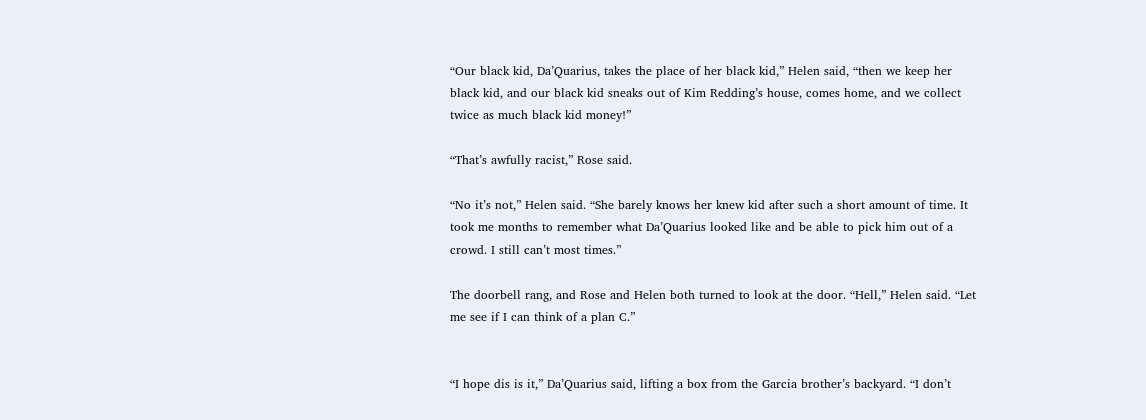“Our black kid, Da’Quarius, takes the place of her black kid,” Helen said, “then we keep her black kid, and our black kid sneaks out of Kim Redding’s house, comes home, and we collect twice as much black kid money!”

“That’s awfully racist,” Rose said.

“No it’s not,” Helen said. “She barely knows her knew kid after such a short amount of time. It took me months to remember what Da’Quarius looked like and be able to pick him out of a crowd. I still can’t most times.”

The doorbell rang, and Rose and Helen both turned to look at the door. “Hell,” Helen said. “Let me see if I can think of a plan C.”


“I hope dis is it,” Da’Quarius said, lifting a box from the Garcia brother’s backyard. “I don’t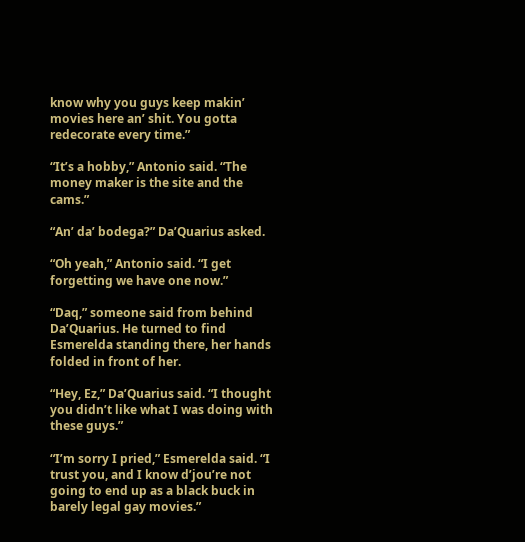know why you guys keep makin’ movies here an’ shit. You gotta redecorate every time.”

“It’s a hobby,” Antonio said. “The money maker is the site and the cams.”

“An’ da’ bodega?” Da’Quarius asked.

“Oh yeah,” Antonio said. “I get forgetting we have one now.”

“Daq,” someone said from behind Da’Quarius. He turned to find Esmerelda standing there, her hands folded in front of her.

“Hey, Ez,” Da’Quarius said. “I thought you didn’t like what I was doing with these guys.”

“I’m sorry I pried,” Esmerelda said. “I trust you, and I know d’jou’re not going to end up as a black buck in barely legal gay movies.”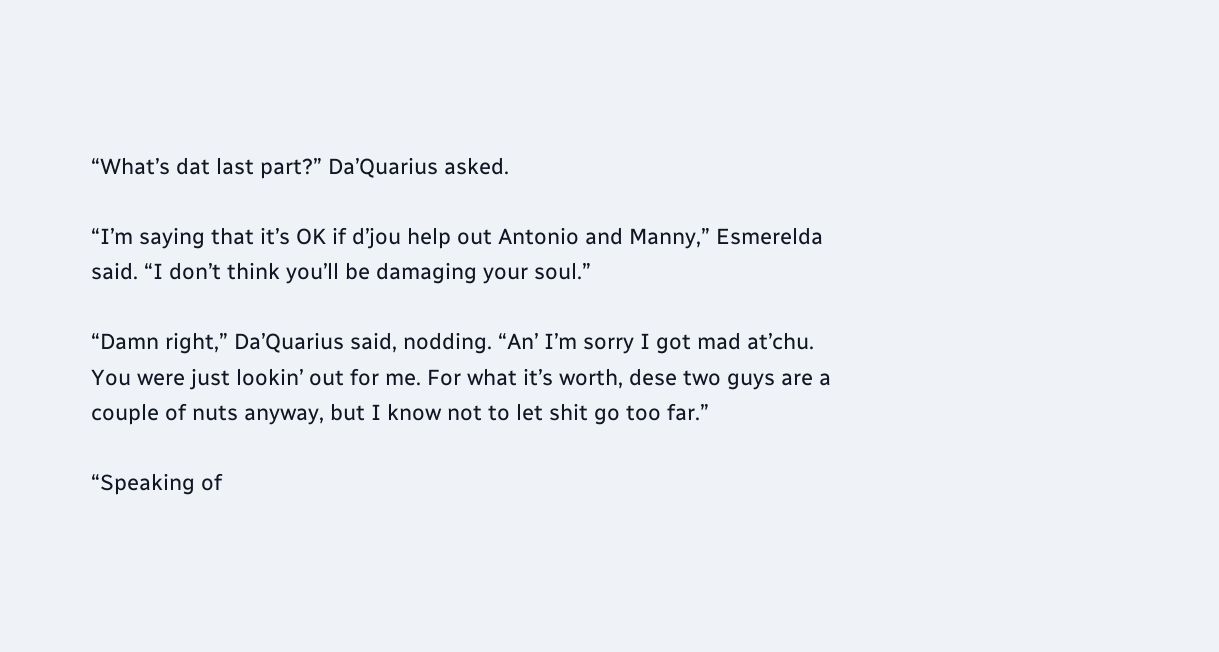“What’s dat last part?” Da’Quarius asked.

“I’m saying that it’s OK if d’jou help out Antonio and Manny,” Esmerelda said. “I don’t think you’ll be damaging your soul.”

“Damn right,” Da’Quarius said, nodding. “An’ I’m sorry I got mad at’chu. You were just lookin’ out for me. For what it’s worth, dese two guys are a couple of nuts anyway, but I know not to let shit go too far.”

“Speaking of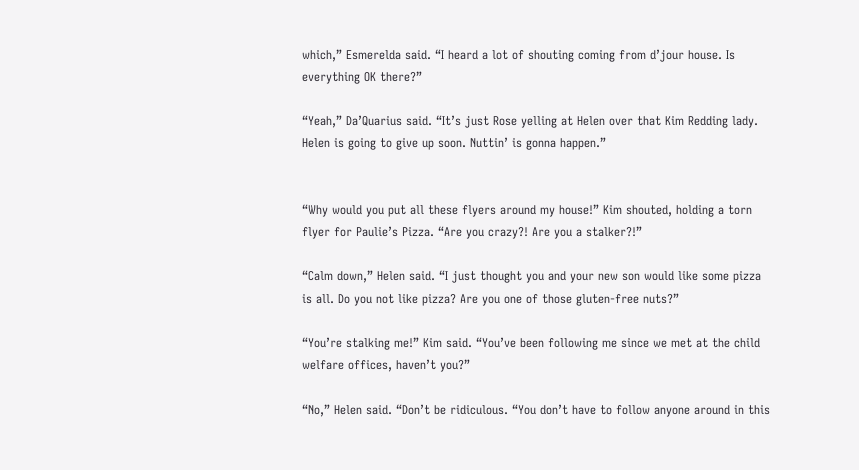which,” Esmerelda said. “I heard a lot of shouting coming from d’jour house. Is everything OK there?”

“Yeah,” Da’Quarius said. “It’s just Rose yelling at Helen over that Kim Redding lady. Helen is going to give up soon. Nuttin’ is gonna happen.”


“Why would you put all these flyers around my house!” Kim shouted, holding a torn flyer for Paulie’s Pizza. “Are you crazy?! Are you a stalker?!”

“Calm down,” Helen said. “I just thought you and your new son would like some pizza is all. Do you not like pizza? Are you one of those gluten-free nuts?”

“You’re stalking me!” Kim said. “You’ve been following me since we met at the child welfare offices, haven’t you?”

“No,” Helen said. “Don’t be ridiculous. “You don’t have to follow anyone around in this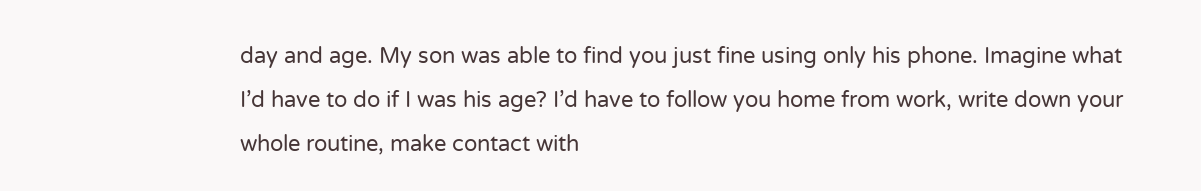day and age. My son was able to find you just fine using only his phone. Imagine what I’d have to do if I was his age? I’d have to follow you home from work, write down your whole routine, make contact with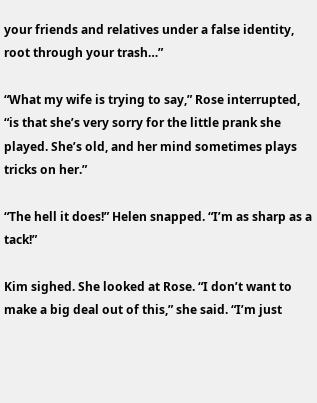your friends and relatives under a false identity, root through your trash…”

“What my wife is trying to say,” Rose interrupted, “is that she’s very sorry for the little prank she played. She’s old, and her mind sometimes plays tricks on her.”

“The hell it does!” Helen snapped. “I’m as sharp as a tack!”

Kim sighed. She looked at Rose. “I don’t want to make a big deal out of this,” she said. “I’m just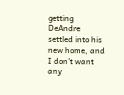getting DeAndre settled into his new home, and I don’t want any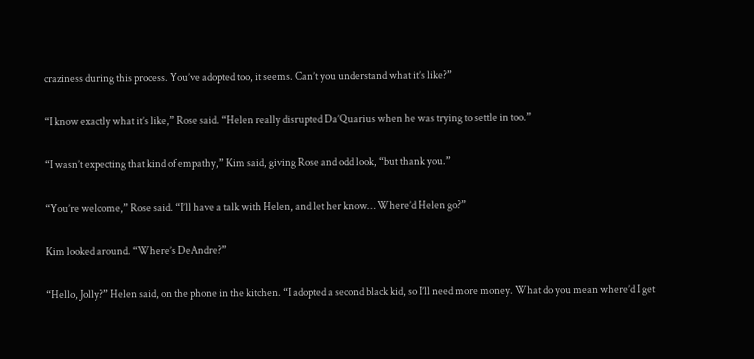craziness during this process. You’ve adopted too, it seems. Can’t you understand what it’s like?”

“I know exactly what it’s like,” Rose said. “Helen really disrupted Da’Quarius when he was trying to settle in too.”

“I wasn’t expecting that kind of empathy,” Kim said, giving Rose and odd look, “but thank you.”

“You’re welcome,” Rose said. “I’ll have a talk with Helen, and let her know… Where’d Helen go?”

Kim looked around. “Where’s DeAndre?”

“Hello, Jolly?” Helen said, on the phone in the kitchen. “I adopted a second black kid, so I’ll need more money. What do you mean where’d I get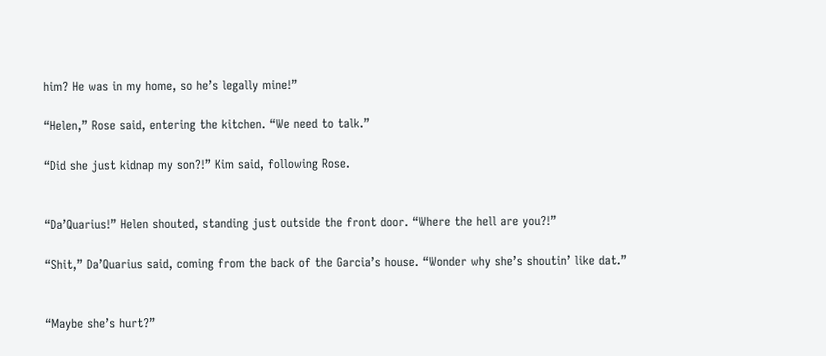him? He was in my home, so he’s legally mine!”

“Helen,” Rose said, entering the kitchen. “We need to talk.”

“Did she just kidnap my son?!” Kim said, following Rose.


“Da’Quarius!” Helen shouted, standing just outside the front door. “Where the hell are you?!”

“Shit,” Da’Quarius said, coming from the back of the Garcia’s house. “Wonder why she’s shoutin’ like dat.”


“Maybe she’s hurt?”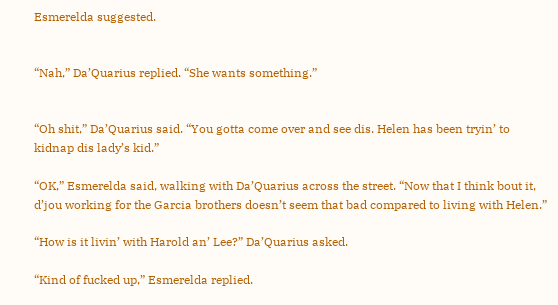Esmerelda suggested.


“Nah,” Da’Quarius replied. “She wants something.”


“Oh shit,” Da’Quarius said. “You gotta come over and see dis. Helen has been tryin’ to kidnap dis lady’s kid.”

“OK,” Esmerelda said, walking with Da’Quarius across the street. “Now that I think bout it, d’jou working for the Garcia brothers doesn’t seem that bad compared to living with Helen.”

“How is it livin’ with Harold an’ Lee?” Da’Quarius asked.

“Kind of fucked up,” Esmerelda replied.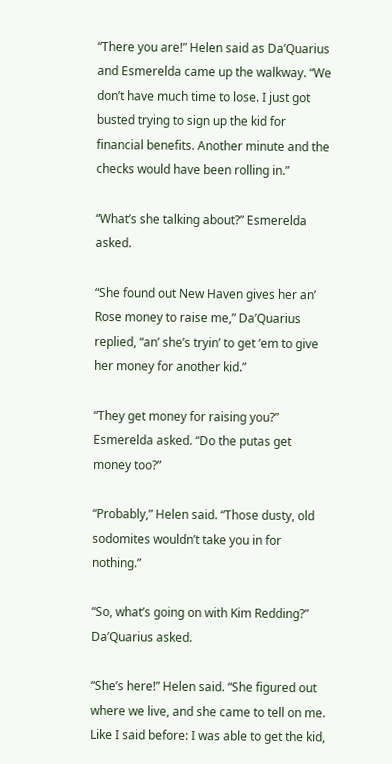“There you are!” Helen said as Da’Quarius and Esmerelda came up the walkway. “We don’t have much time to lose. I just got busted trying to sign up the kid for financial benefits. Another minute and the checks would have been rolling in.”

“What’s she talking about?” Esmerelda asked.

“She found out New Haven gives her an’ Rose money to raise me,” Da’Quarius replied, “an’ she’s tryin’ to get ‘em to give her money for another kid.”

“They get money for raising you?” Esmerelda asked. “Do the putas get money too?”

“Probably,” Helen said. “Those dusty, old sodomites wouldn’t take you in for nothing.”

“So, what’s going on with Kim Redding?” Da’Quarius asked.

“She’s here!” Helen said. “She figured out where we live, and she came to tell on me. Like I said before: I was able to get the kid,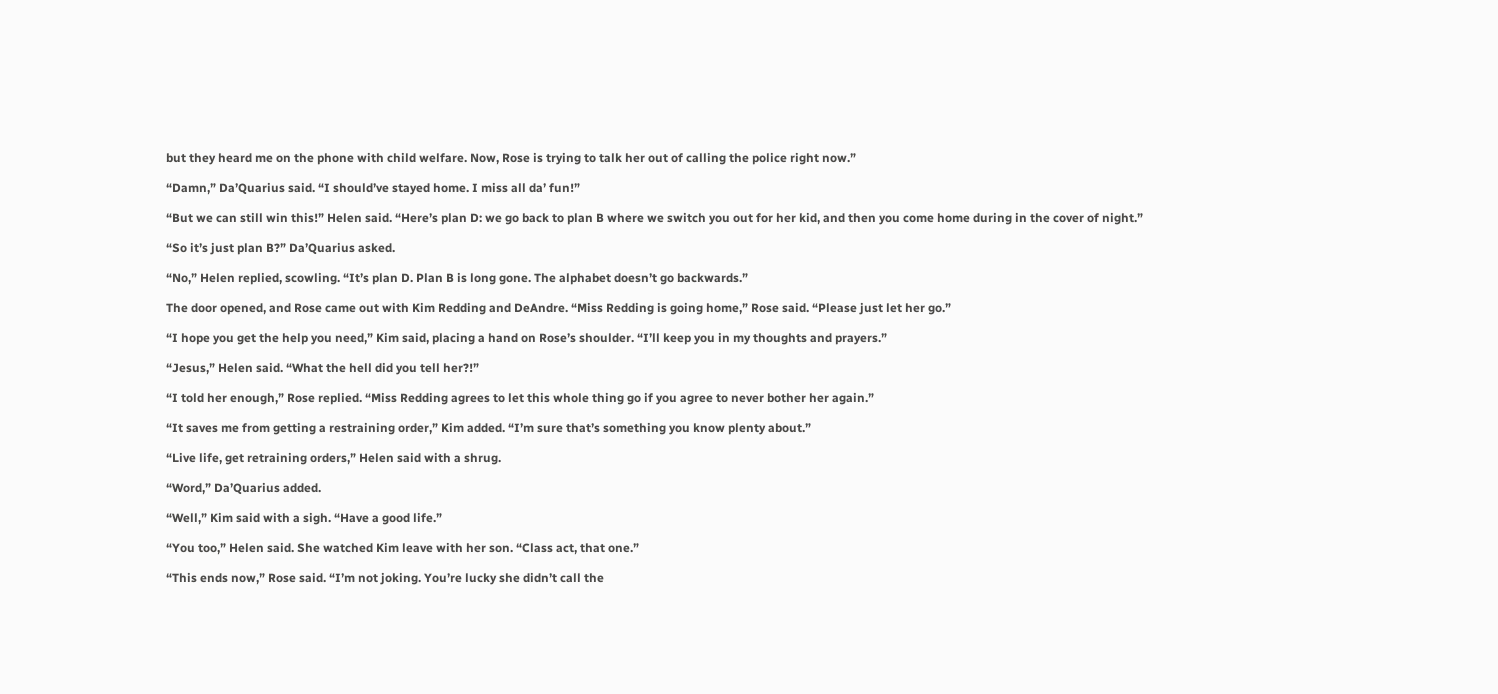but they heard me on the phone with child welfare. Now, Rose is trying to talk her out of calling the police right now.”

“Damn,” Da’Quarius said. “I should’ve stayed home. I miss all da’ fun!”

“But we can still win this!” Helen said. “Here’s plan D: we go back to plan B where we switch you out for her kid, and then you come home during in the cover of night.”

“So it’s just plan B?” Da’Quarius asked.

“No,” Helen replied, scowling. “It’s plan D. Plan B is long gone. The alphabet doesn’t go backwards.”

The door opened, and Rose came out with Kim Redding and DeAndre. “Miss Redding is going home,” Rose said. “Please just let her go.”

“I hope you get the help you need,” Kim said, placing a hand on Rose’s shoulder. “I’ll keep you in my thoughts and prayers.”

“Jesus,” Helen said. “What the hell did you tell her?!”

“I told her enough,” Rose replied. “Miss Redding agrees to let this whole thing go if you agree to never bother her again.”

“It saves me from getting a restraining order,” Kim added. “I’m sure that’s something you know plenty about.”

“Live life, get retraining orders,” Helen said with a shrug.

“Word,” Da’Quarius added.

“Well,” Kim said with a sigh. “Have a good life.”

“You too,” Helen said. She watched Kim leave with her son. “Class act, that one.”

“This ends now,” Rose said. “I’m not joking. You’re lucky she didn’t call the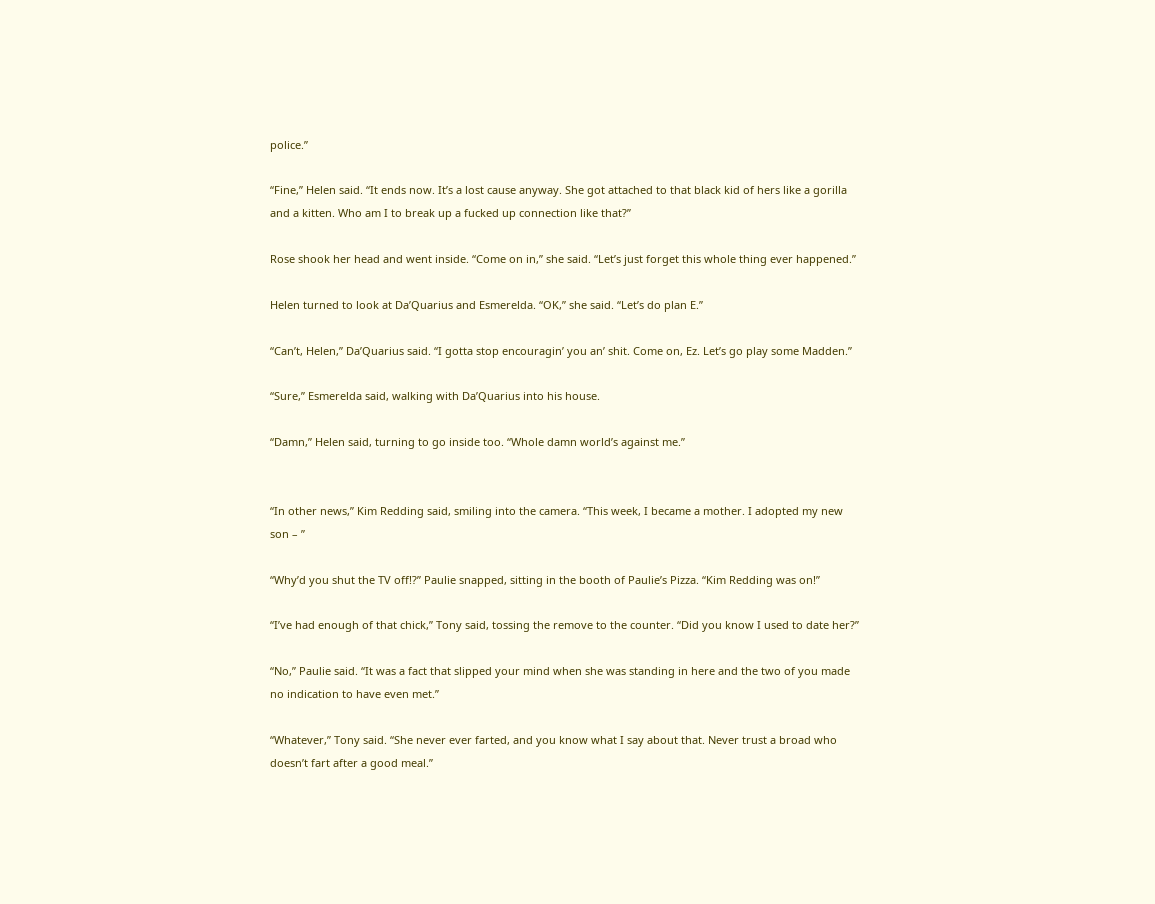police.”

“Fine,” Helen said. “It ends now. It’s a lost cause anyway. She got attached to that black kid of hers like a gorilla and a kitten. Who am I to break up a fucked up connection like that?”

Rose shook her head and went inside. “Come on in,” she said. “Let’s just forget this whole thing ever happened.”

Helen turned to look at Da’Quarius and Esmerelda. “OK,” she said. “Let’s do plan E.”

“Can’t, Helen,” Da’Quarius said. “I gotta stop encouragin’ you an’ shit. Come on, Ez. Let’s go play some Madden.”

“Sure,” Esmerelda said, walking with Da’Quarius into his house.

“Damn,” Helen said, turning to go inside too. “Whole damn world’s against me.”


“In other news,” Kim Redding said, smiling into the camera. “This week, I became a mother. I adopted my new son – ”

“Why’d you shut the TV off!?” Paulie snapped, sitting in the booth of Paulie’s Pizza. “Kim Redding was on!”

“I’ve had enough of that chick,” Tony said, tossing the remove to the counter. “Did you know I used to date her?”

“No,” Paulie said. “It was a fact that slipped your mind when she was standing in here and the two of you made no indication to have even met.”

“Whatever,” Tony said. “She never ever farted, and you know what I say about that. Never trust a broad who doesn’t fart after a good meal.”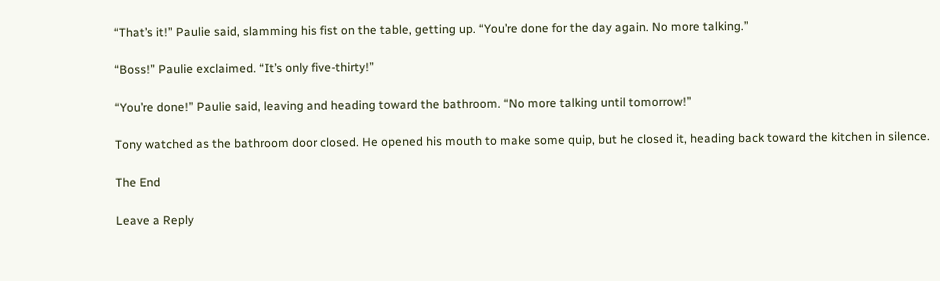“That’s it!” Paulie said, slamming his fist on the table, getting up. “You’re done for the day again. No more talking.”

“Boss!” Paulie exclaimed. “It’s only five-thirty!”

“You’re done!” Paulie said, leaving and heading toward the bathroom. “No more talking until tomorrow!”

Tony watched as the bathroom door closed. He opened his mouth to make some quip, but he closed it, heading back toward the kitchen in silence.

The End

Leave a Reply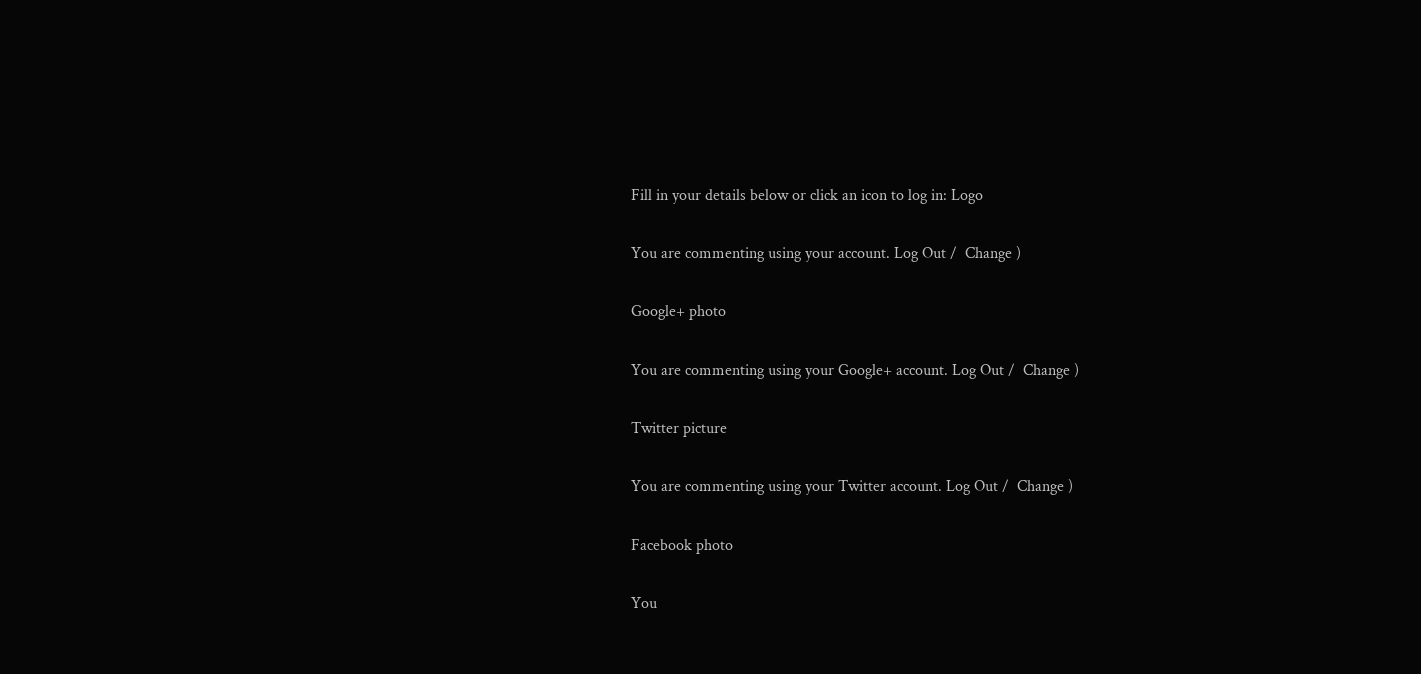Fill in your details below or click an icon to log in: Logo

You are commenting using your account. Log Out /  Change )

Google+ photo

You are commenting using your Google+ account. Log Out /  Change )

Twitter picture

You are commenting using your Twitter account. Log Out /  Change )

Facebook photo

You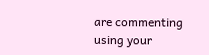are commenting using your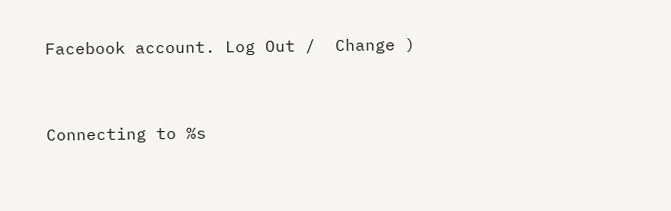Facebook account. Log Out /  Change )


Connecting to %s